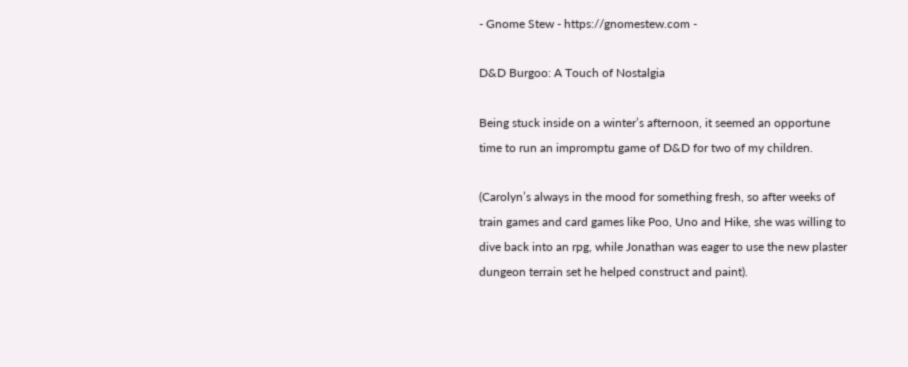- Gnome Stew - https://gnomestew.com -

D&D Burgoo: A Touch of Nostalgia

Being stuck inside on a winter’s afternoon, it seemed an opportune time to run an impromptu game of D&D for two of my children.

(Carolyn’s always in the mood for something fresh, so after weeks of train games and card games like Poo, Uno and Hike, she was willing to dive back into an rpg, while Jonathan was eager to use the new plaster dungeon terrain set he helped construct and paint).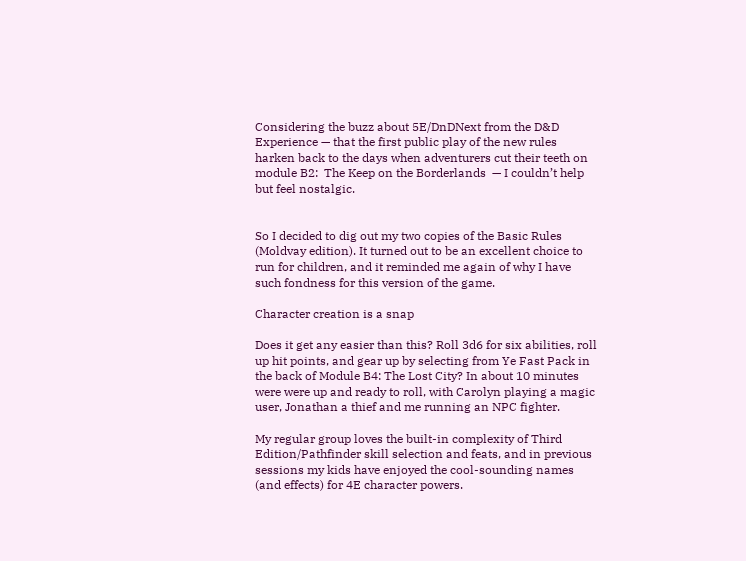Considering the buzz about 5E/DnDNext from the D&D Experience — that the first public play of the new rules harken back to the days when adventurers cut their teeth on module B2:  The Keep on the Borderlands  — I couldn’t help but feel nostalgic.


So I decided to dig out my two copies of the Basic Rules (Moldvay edition). It turned out to be an excellent choice to run for children, and it reminded me again of why I have such fondness for this version of the game.

Character creation is a snap

Does it get any easier than this? Roll 3d6 for six abilities, roll up hit points, and gear up by selecting from Ye Fast Pack in the back of Module B4: The Lost City? In about 10 minutes were were up and ready to roll, with Carolyn playing a magic user, Jonathan a thief and me running an NPC fighter.

My regular group loves the built-in complexity of Third Edition/Pathfinder skill selection and feats, and in previous sessions my kids have enjoyed the cool-sounding names (and effects) for 4E character powers.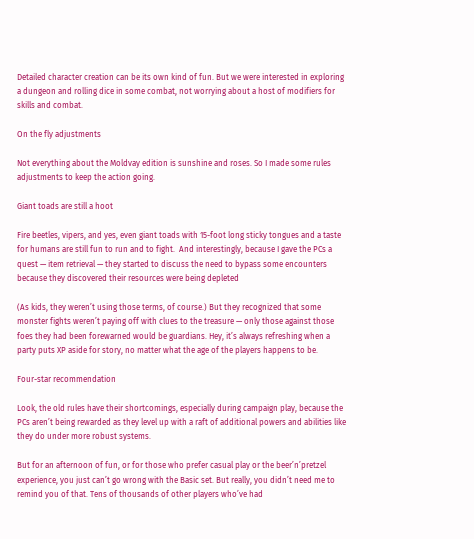Detailed character creation can be its own kind of fun. But we were interested in exploring a dungeon and rolling dice in some combat, not worrying about a host of modifiers for skills and combat.

On the fly adjustments

Not everything about the Moldvay edition is sunshine and roses. So I made some rules adjustments to keep the action going.

Giant toads are still a hoot

Fire beetles, vipers, and yes, even giant toads with 15-foot long sticky tongues and a taste for humans are still fun to run and to fight.  And interestingly, because I gave the PCs a quest — item retrieval — they started to discuss the need to bypass some encounters because they discovered their resources were being depleted

(As kids, they weren’t using those terms, of course.) But they recognized that some monster fights weren’t paying off with clues to the treasure — only those against those foes they had been forewarned would be guardians. Hey, it’s always refreshing when a party puts XP aside for story, no matter what the age of the players happens to be.

Four-star recommendation

Look, the old rules have their shortcomings, especially during campaign play, because the PCs aren’t being rewarded as they level up with a raft of additional powers and abilities like they do under more robust systems.

But for an afternoon of fun, or for those who prefer casual play or the beer’n’pretzel experience, you just can’t go wrong with the Basic set. But really, you didn’t need me to remind you of that. Tens of thousands of other players who’ve had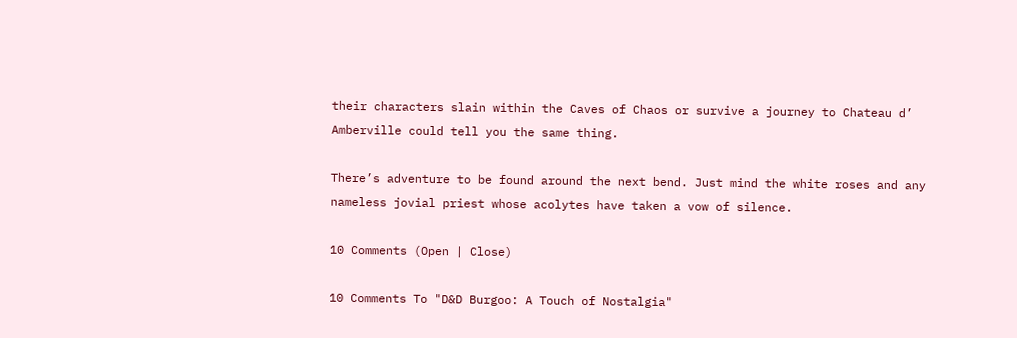their characters slain within the Caves of Chaos or survive a journey to Chateau d’ Amberville could tell you the same thing.

There’s adventure to be found around the next bend. Just mind the white roses and any nameless jovial priest whose acolytes have taken a vow of silence.

10 Comments (Open | Close)

10 Comments To "D&D Burgoo: A Touch of Nostalgia"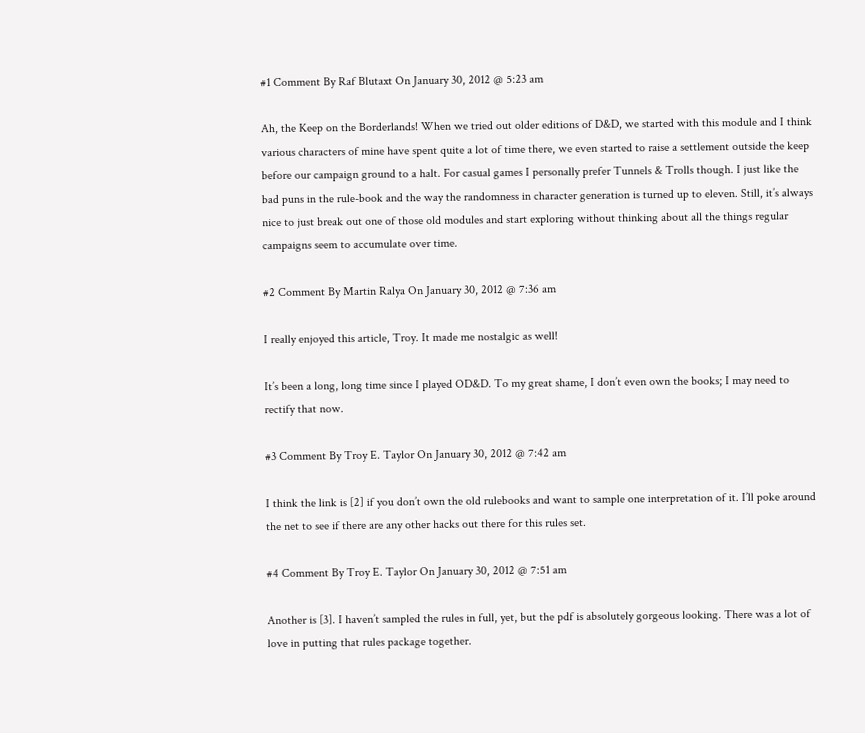#1 Comment By Raf Blutaxt On January 30, 2012 @ 5:23 am

Ah, the Keep on the Borderlands! When we tried out older editions of D&D, we started with this module and I think various characters of mine have spent quite a lot of time there, we even started to raise a settlement outside the keep before our campaign ground to a halt. For casual games I personally prefer Tunnels & Trolls though. I just like the bad puns in the rule-book and the way the randomness in character generation is turned up to eleven. Still, it’s always nice to just break out one of those old modules and start exploring without thinking about all the things regular campaigns seem to accumulate over time.

#2 Comment By Martin Ralya On January 30, 2012 @ 7:36 am

I really enjoyed this article, Troy. It made me nostalgic as well!

It’s been a long, long time since I played OD&D. To my great shame, I don’t even own the books; I may need to rectify that now.

#3 Comment By Troy E. Taylor On January 30, 2012 @ 7:42 am

I think the link is [2] if you don’t own the old rulebooks and want to sample one interpretation of it. I’ll poke around the net to see if there are any other hacks out there for this rules set.

#4 Comment By Troy E. Taylor On January 30, 2012 @ 7:51 am

Another is [3]. I haven’t sampled the rules in full, yet, but the pdf is absolutely gorgeous looking. There was a lot of love in putting that rules package together.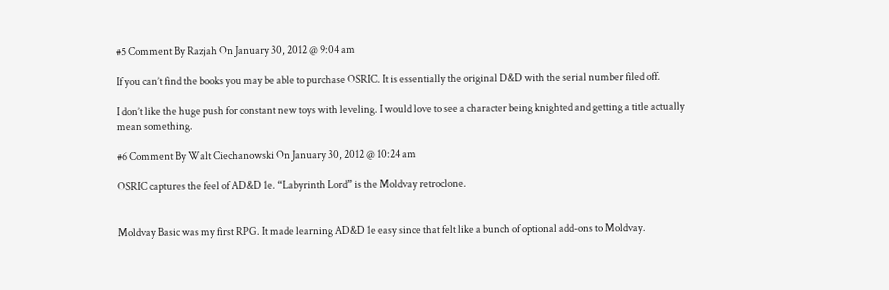#5 Comment By Razjah On January 30, 2012 @ 9:04 am

If you can’t find the books you may be able to purchase OSRIC. It is essentially the original D&D with the serial number filed off.

I don’t like the huge push for constant new toys with leveling. I would love to see a character being knighted and getting a title actually mean something.

#6 Comment By Walt Ciechanowski On January 30, 2012 @ 10:24 am

OSRIC captures the feel of AD&D 1e. “Labyrinth Lord” is the Moldvay retroclone.


Moldvay Basic was my first RPG. It made learning AD&D 1e easy since that felt like a bunch of optional add-ons to Moldvay.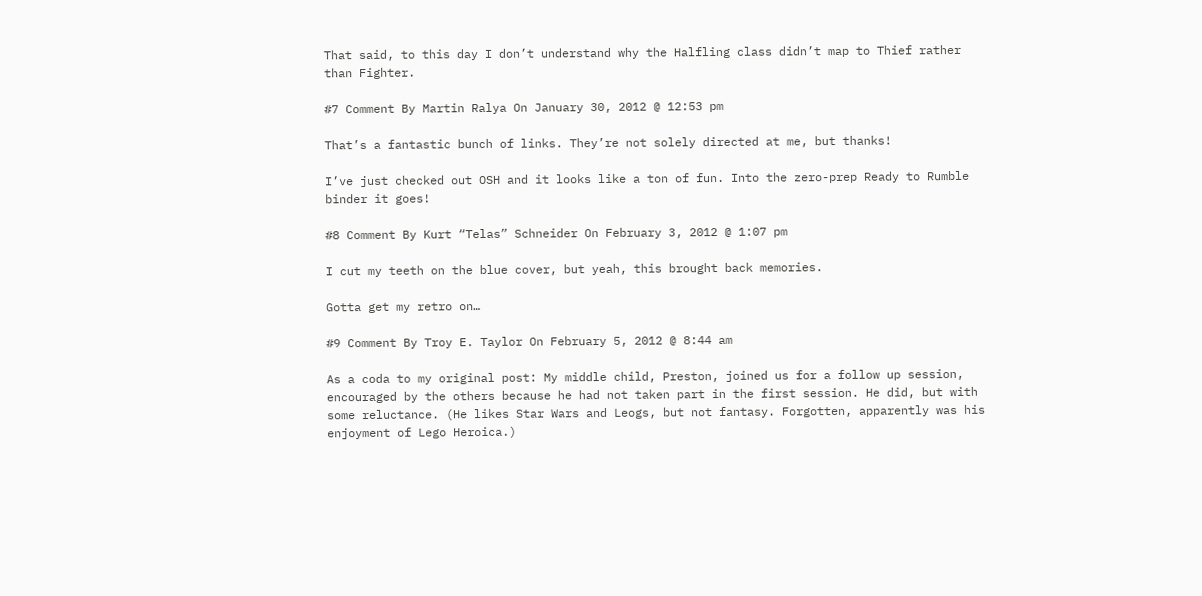That said, to this day I don’t understand why the Halfling class didn’t map to Thief rather than Fighter.

#7 Comment By Martin Ralya On January 30, 2012 @ 12:53 pm

That’s a fantastic bunch of links. They’re not solely directed at me, but thanks!

I’ve just checked out OSH and it looks like a ton of fun. Into the zero-prep Ready to Rumble binder it goes!

#8 Comment By Kurt “Telas” Schneider On February 3, 2012 @ 1:07 pm

I cut my teeth on the blue cover, but yeah, this brought back memories.

Gotta get my retro on…

#9 Comment By Troy E. Taylor On February 5, 2012 @ 8:44 am

As a coda to my original post: My middle child, Preston, joined us for a follow up session, encouraged by the others because he had not taken part in the first session. He did, but with some reluctance. (He likes Star Wars and Leogs, but not fantasy. Forgotten, apparently was his enjoyment of Lego Heroica.)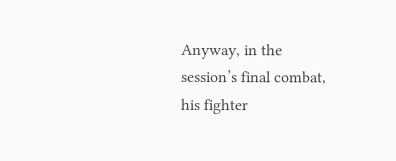Anyway, in the session’s final combat, his fighter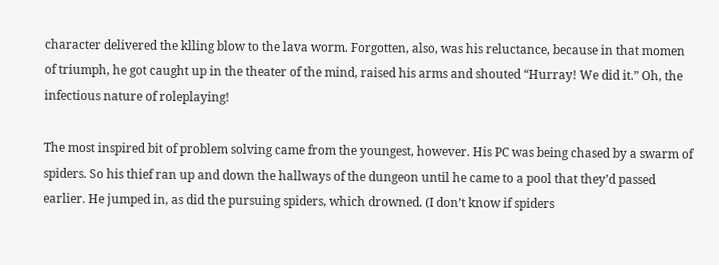character delivered the klling blow to the lava worm. Forgotten, also, was his reluctance, because in that momen of triumph, he got caught up in the theater of the mind, raised his arms and shouted “Hurray! We did it.” Oh, the infectious nature of roleplaying!

The most inspired bit of problem solving came from the youngest, however. His PC was being chased by a swarm of spiders. So his thief ran up and down the hallways of the dungeon until he came to a pool that they’d passed earlier. He jumped in, as did the pursuing spiders, which drowned. (I don’t know if spiders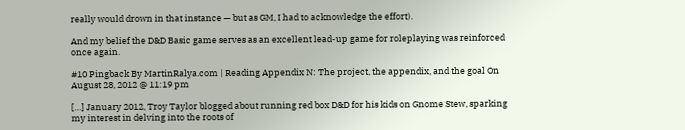really would drown in that instance — but as GM, I had to acknowledge the effort).

And my belief the D&D Basic game serves as an excellent lead-up game for roleplaying was reinforced once again.

#10 Pingback By MartinRalya.com | Reading Appendix N: The project, the appendix, and the goal On August 28, 2012 @ 11:19 pm

[…] January 2012, Troy Taylor blogged about running red box D&D for his kids on Gnome Stew, sparking my interest in delving into the roots of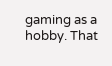gaming as a hobby. That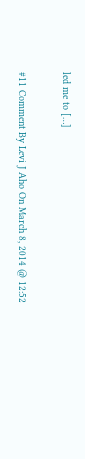led me to […]

#11 Comment By Levi J Aho On March 8, 2014 @ 12:52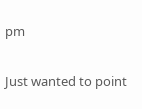pm

Just wanted to point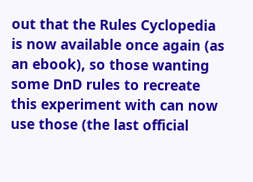out that the Rules Cyclopedia is now available once again (as an ebook), so those wanting some DnD rules to recreate this experiment with can now use those (the last official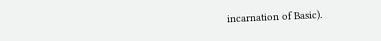incarnation of Basic).